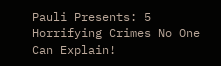Pauli Presents: 5 Horrifying Crimes No One Can Explain!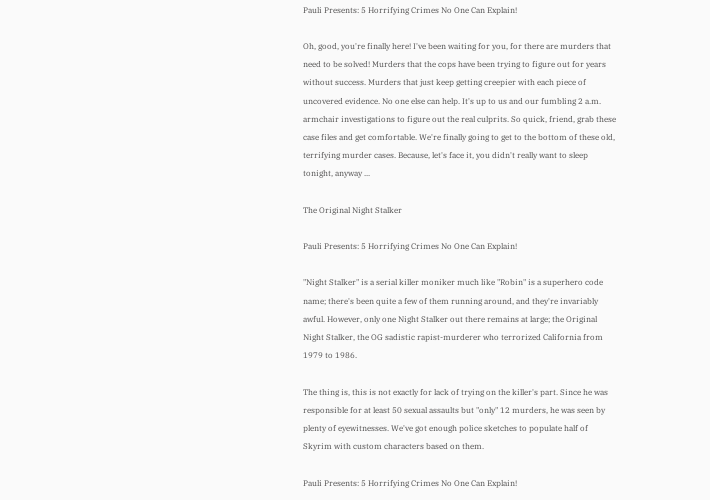Pauli Presents: 5 Horrifying Crimes No One Can Explain!

Oh, good, you're finally here! I've been waiting for you, for there are murders that need to be solved! Murders that the cops have been trying to figure out for years without success. Murders that just keep getting creepier with each piece of uncovered evidence. No one else can help. It's up to us and our fumbling 2 a.m. armchair investigations to figure out the real culprits. So quick, friend, grab these case files and get comfortable. We're finally going to get to the bottom of these old, terrifying murder cases. Because, let's face it, you didn't really want to sleep tonight, anyway ...

The Original Night Stalker

Pauli Presents: 5 Horrifying Crimes No One Can Explain!

"Night Stalker" is a serial killer moniker much like "Robin" is a superhero code name; there's been quite a few of them running around, and they're invariably awful. However, only one Night Stalker out there remains at large; the Original Night Stalker, the OG sadistic rapist-murderer who terrorized California from 1979 to 1986.

The thing is, this is not exactly for lack of trying on the killer's part. Since he was responsible for at least 50 sexual assaults but "only" 12 murders, he was seen by plenty of eyewitnesses. We've got enough police sketches to populate half of Skyrim with custom characters based on them.

Pauli Presents: 5 Horrifying Crimes No One Can Explain!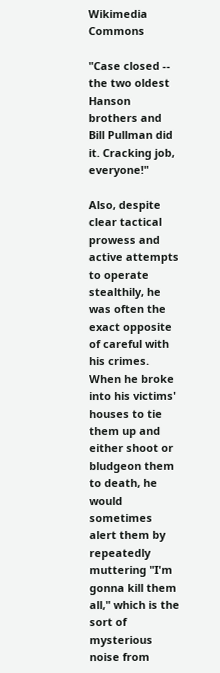Wikimedia Commons

"Case closed -- the two oldest Hanson brothers and Bill Pullman did it. Cracking job, everyone!"

Also, despite clear tactical prowess and active attempts to operate stealthily, he was often the exact opposite of careful with his crimes. When he broke into his victims' houses to tie them up and either shoot or bludgeon them to death, he would sometimes alert them by repeatedly muttering "I'm gonna kill them all," which is the sort of mysterious noise from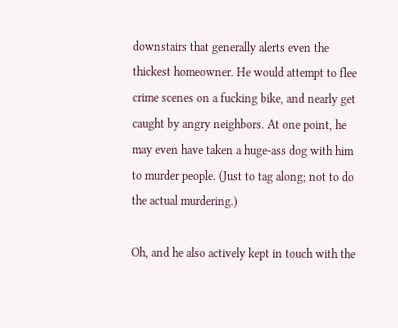downstairs that generally alerts even the thickest homeowner. He would attempt to flee crime scenes on a fucking bike, and nearly get caught by angry neighbors. At one point, he may even have taken a huge-ass dog with him to murder people. (Just to tag along; not to do the actual murdering.)

Oh, and he also actively kept in touch with the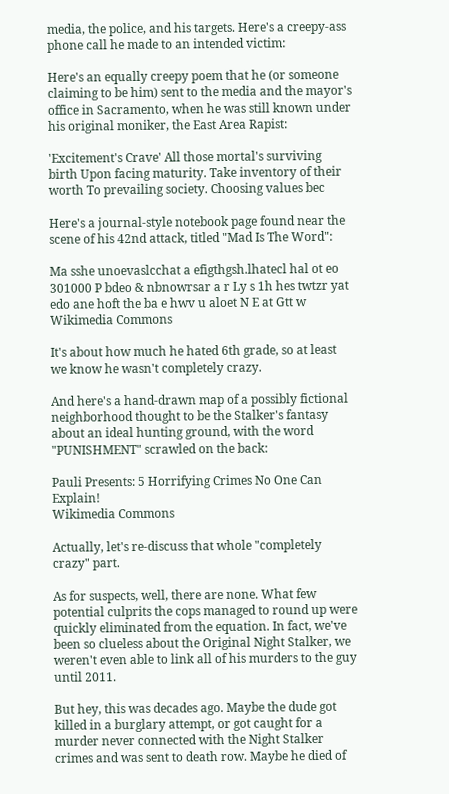media, the police, and his targets. Here's a creepy-ass phone call he made to an intended victim:

Here's an equally creepy poem that he (or someone claiming to be him) sent to the media and the mayor's office in Sacramento, when he was still known under his original moniker, the East Area Rapist:

'Excitement's Crave' All those mortal's surviving birth Upon facing maturity. Take inventory of their worth To prevailing society. Choosing values bec

Here's a journal-style notebook page found near the scene of his 42nd attack, titled "Mad Is The Word":

Ma sshe unoevaslcchat a efigthgsh.lhatecl hal ot eo 301000 P bdeo & nbnowrsar a r Ly s 1h hes twtzr yat edo ane hoft the ba e hwv u aloet N E at Gtt w
Wikimedia Commons

It's about how much he hated 6th grade, so at least we know he wasn't completely crazy.

And here's a hand-drawn map of a possibly fictional neighborhood thought to be the Stalker's fantasy about an ideal hunting ground, with the word "PUNISHMENT" scrawled on the back:

Pauli Presents: 5 Horrifying Crimes No One Can Explain!
Wikimedia Commons

Actually, let's re-discuss that whole "completely crazy" part.

As for suspects, well, there are none. What few potential culprits the cops managed to round up were quickly eliminated from the equation. In fact, we've been so clueless about the Original Night Stalker, we weren't even able to link all of his murders to the guy until 2011.

But hey, this was decades ago. Maybe the dude got killed in a burglary attempt, or got caught for a murder never connected with the Night Stalker crimes and was sent to death row. Maybe he died of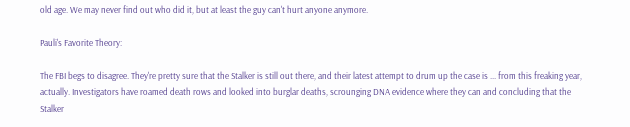old age. We may never find out who did it, but at least the guy can't hurt anyone anymore.

Pauli's Favorite Theory:

The FBI begs to disagree. They're pretty sure that the Stalker is still out there, and their latest attempt to drum up the case is ... from this freaking year, actually. Investigators have roamed death rows and looked into burglar deaths, scrounging DNA evidence where they can and concluding that the Stalker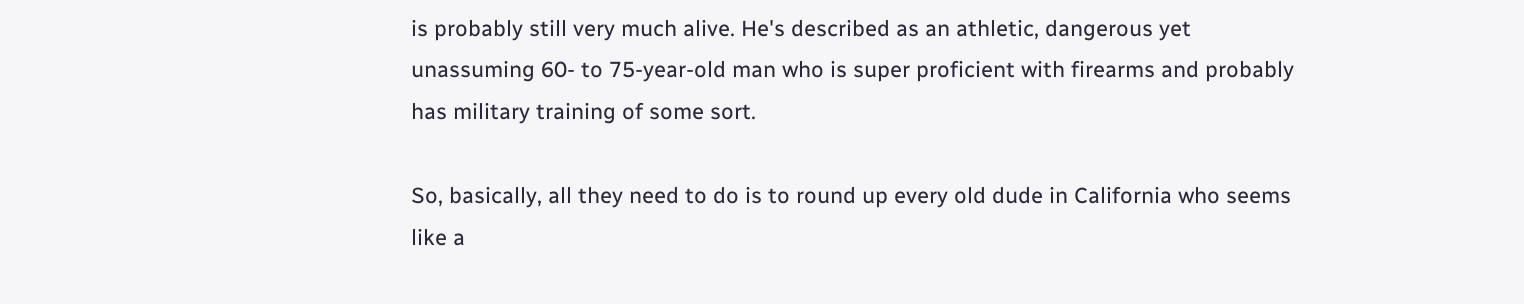is probably still very much alive. He's described as an athletic, dangerous yet unassuming 60- to 75-year-old man who is super proficient with firearms and probably has military training of some sort.

So, basically, all they need to do is to round up every old dude in California who seems like a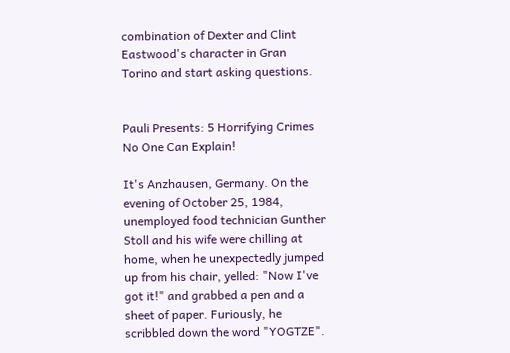combination of Dexter and Clint Eastwood's character in Gran Torino and start asking questions.


Pauli Presents: 5 Horrifying Crimes No One Can Explain!

It's Anzhausen, Germany. On the evening of October 25, 1984, unemployed food technician Gunther Stoll and his wife were chilling at home, when he unexpectedly jumped up from his chair, yelled: "Now I've got it!" and grabbed a pen and a sheet of paper. Furiously, he scribbled down the word "YOGTZE".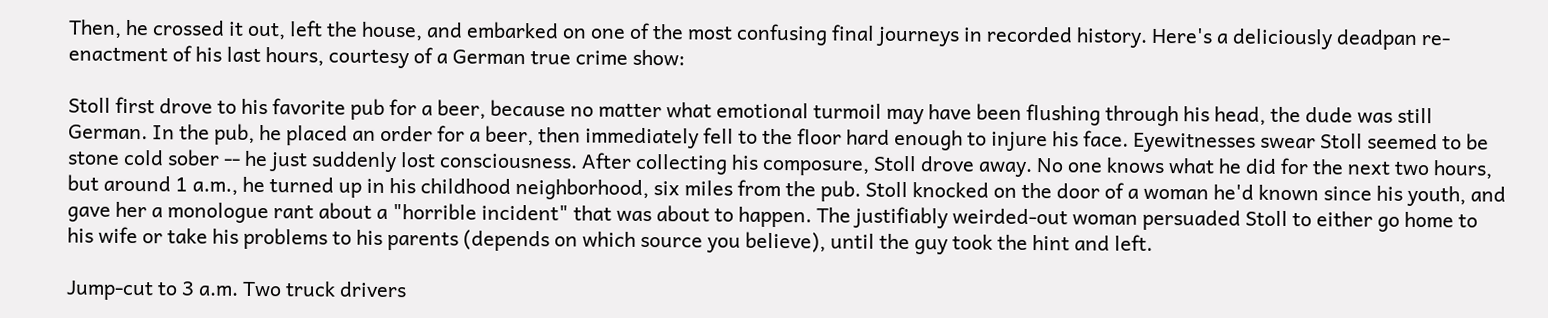Then, he crossed it out, left the house, and embarked on one of the most confusing final journeys in recorded history. Here's a deliciously deadpan re-enactment of his last hours, courtesy of a German true crime show:

Stoll first drove to his favorite pub for a beer, because no matter what emotional turmoil may have been flushing through his head, the dude was still German. In the pub, he placed an order for a beer, then immediately fell to the floor hard enough to injure his face. Eyewitnesses swear Stoll seemed to be stone cold sober -- he just suddenly lost consciousness. After collecting his composure, Stoll drove away. No one knows what he did for the next two hours, but around 1 a.m., he turned up in his childhood neighborhood, six miles from the pub. Stoll knocked on the door of a woman he'd known since his youth, and gave her a monologue rant about a "horrible incident" that was about to happen. The justifiably weirded-out woman persuaded Stoll to either go home to his wife or take his problems to his parents (depends on which source you believe), until the guy took the hint and left.

Jump-cut to 3 a.m. Two truck drivers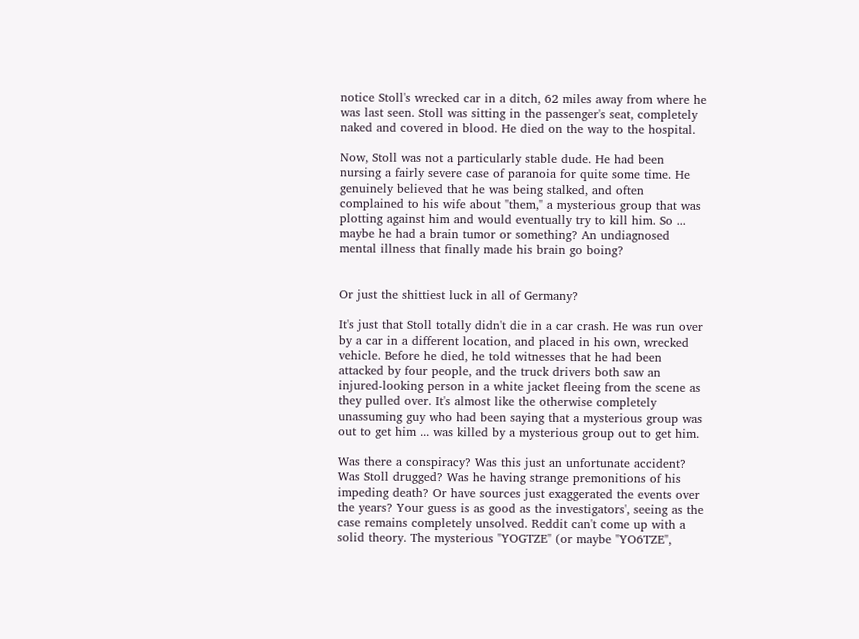notice Stoll's wrecked car in a ditch, 62 miles away from where he was last seen. Stoll was sitting in the passenger's seat, completely naked and covered in blood. He died on the way to the hospital.

Now, Stoll was not a particularly stable dude. He had been nursing a fairly severe case of paranoia for quite some time. He genuinely believed that he was being stalked, and often complained to his wife about "them," a mysterious group that was plotting against him and would eventually try to kill him. So ... maybe he had a brain tumor or something? An undiagnosed mental illness that finally made his brain go boing?


Or just the shittiest luck in all of Germany?

It's just that Stoll totally didn't die in a car crash. He was run over by a car in a different location, and placed in his own, wrecked vehicle. Before he died, he told witnesses that he had been attacked by four people, and the truck drivers both saw an injured-looking person in a white jacket fleeing from the scene as they pulled over. It's almost like the otherwise completely unassuming guy who had been saying that a mysterious group was out to get him ... was killed by a mysterious group out to get him.

Was there a conspiracy? Was this just an unfortunate accident? Was Stoll drugged? Was he having strange premonitions of his impeding death? Or have sources just exaggerated the events over the years? Your guess is as good as the investigators', seeing as the case remains completely unsolved. Reddit can't come up with a solid theory. The mysterious "YOGTZE" (or maybe "YO6TZE",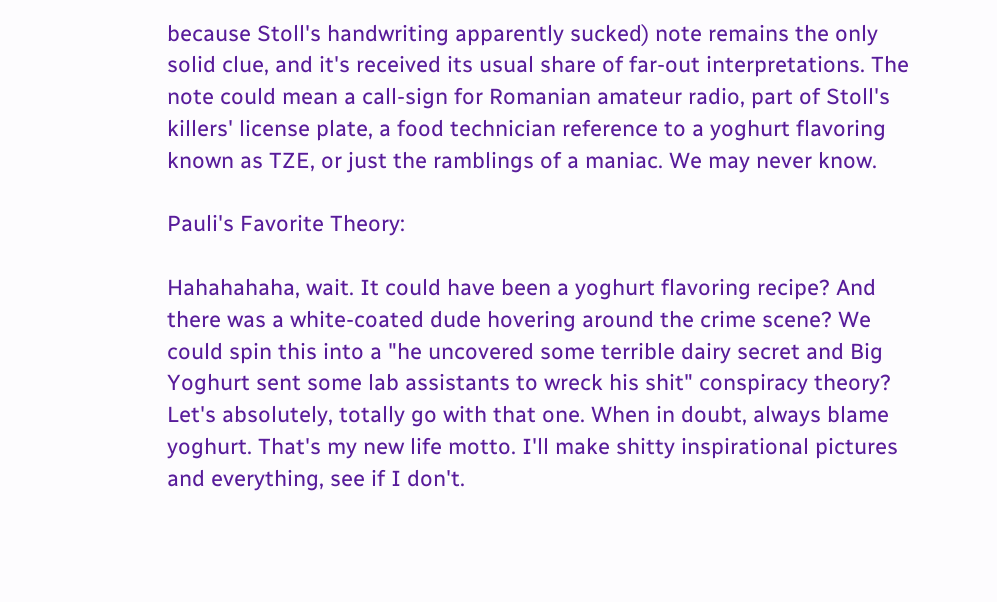because Stoll's handwriting apparently sucked) note remains the only solid clue, and it's received its usual share of far-out interpretations. The note could mean a call-sign for Romanian amateur radio, part of Stoll's killers' license plate, a food technician reference to a yoghurt flavoring known as TZE, or just the ramblings of a maniac. We may never know.

Pauli's Favorite Theory:

Hahahahaha, wait. It could have been a yoghurt flavoring recipe? And there was a white-coated dude hovering around the crime scene? We could spin this into a "he uncovered some terrible dairy secret and Big Yoghurt sent some lab assistants to wreck his shit" conspiracy theory? Let's absolutely, totally go with that one. When in doubt, always blame yoghurt. That's my new life motto. I'll make shitty inspirational pictures and everything, see if I don't.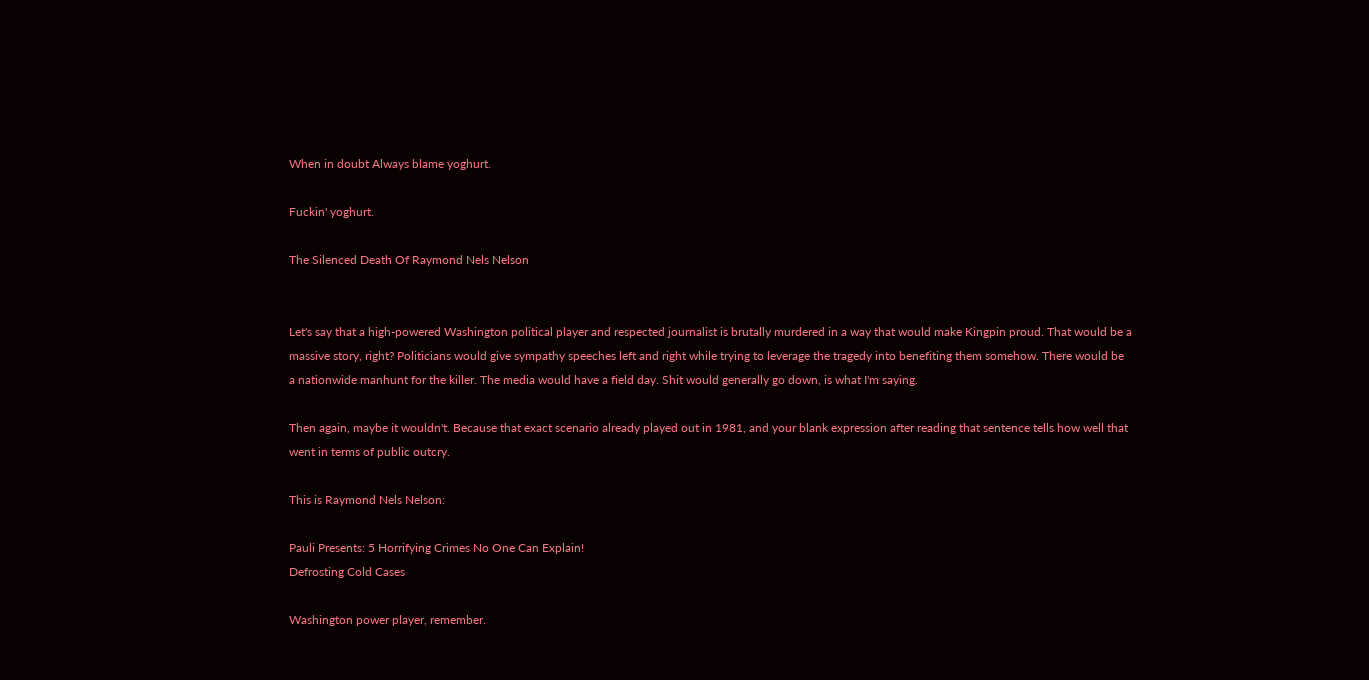When in doubt Always blame yoghurt.

Fuckin' yoghurt.

The Silenced Death Of Raymond Nels Nelson


Let's say that a high-powered Washington political player and respected journalist is brutally murdered in a way that would make Kingpin proud. That would be a massive story, right? Politicians would give sympathy speeches left and right while trying to leverage the tragedy into benefiting them somehow. There would be a nationwide manhunt for the killer. The media would have a field day. Shit would generally go down, is what I'm saying.

Then again, maybe it wouldn't. Because that exact scenario already played out in 1981, and your blank expression after reading that sentence tells how well that went in terms of public outcry.

This is Raymond Nels Nelson:

Pauli Presents: 5 Horrifying Crimes No One Can Explain!
Defrosting Cold Cases

Washington power player, remember.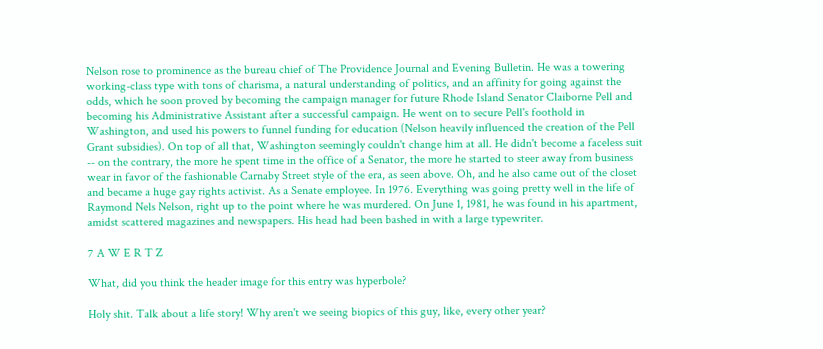Nelson rose to prominence as the bureau chief of The Providence Journal and Evening Bulletin. He was a towering working-class type with tons of charisma, a natural understanding of politics, and an affinity for going against the odds, which he soon proved by becoming the campaign manager for future Rhode Island Senator Claiborne Pell and becoming his Administrative Assistant after a successful campaign. He went on to secure Pell's foothold in Washington, and used his powers to funnel funding for education (Nelson heavily influenced the creation of the Pell Grant subsidies). On top of all that, Washington seemingly couldn't change him at all. He didn't become a faceless suit -- on the contrary, the more he spent time in the office of a Senator, the more he started to steer away from business wear in favor of the fashionable Carnaby Street style of the era, as seen above. Oh, and he also came out of the closet and became a huge gay rights activist. As a Senate employee. In 1976. Everything was going pretty well in the life of Raymond Nels Nelson, right up to the point where he was murdered. On June 1, 1981, he was found in his apartment, amidst scattered magazines and newspapers. His head had been bashed in with a large typewriter.

7 A W E R T Z

What, did you think the header image for this entry was hyperbole?

Holy shit. Talk about a life story! Why aren't we seeing biopics of this guy, like, every other year?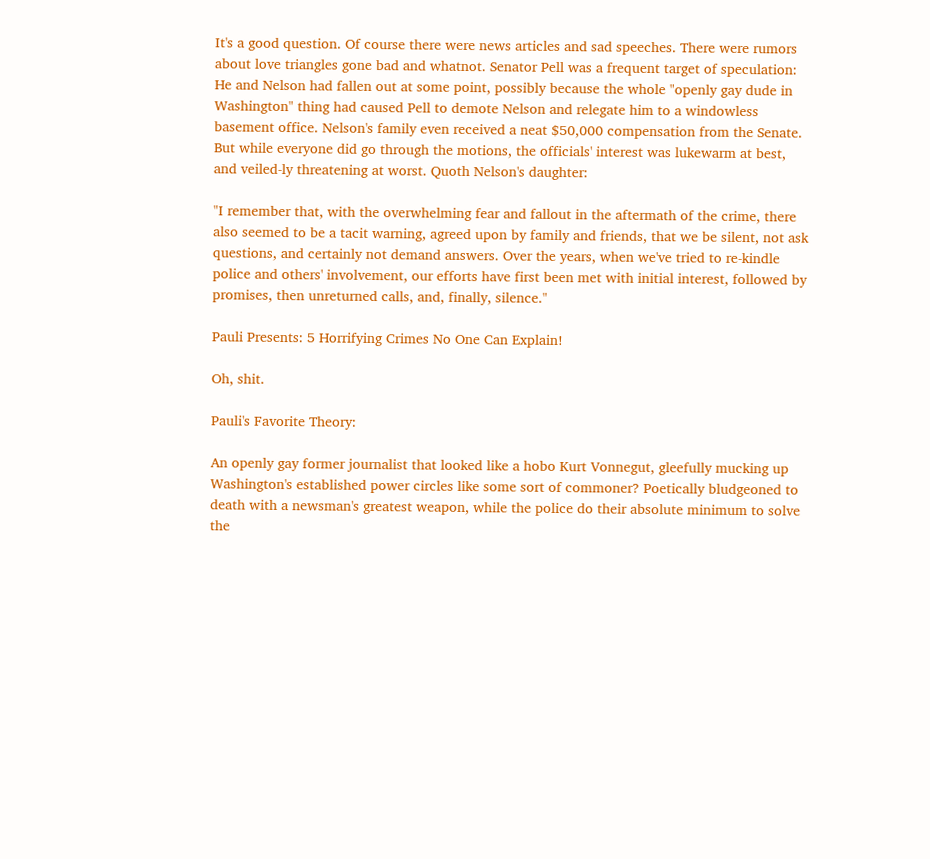It's a good question. Of course there were news articles and sad speeches. There were rumors about love triangles gone bad and whatnot. Senator Pell was a frequent target of speculation: He and Nelson had fallen out at some point, possibly because the whole "openly gay dude in Washington" thing had caused Pell to demote Nelson and relegate him to a windowless basement office. Nelson's family even received a neat $50,000 compensation from the Senate. But while everyone did go through the motions, the officials' interest was lukewarm at best, and veiled-ly threatening at worst. Quoth Nelson's daughter:

"I remember that, with the overwhelming fear and fallout in the aftermath of the crime, there also seemed to be a tacit warning, agreed upon by family and friends, that we be silent, not ask questions, and certainly not demand answers. Over the years, when we've tried to re-kindle police and others' involvement, our efforts have first been met with initial interest, followed by promises, then unreturned calls, and, finally, silence."

Pauli Presents: 5 Horrifying Crimes No One Can Explain!

Oh, shit.

Pauli's Favorite Theory:

An openly gay former journalist that looked like a hobo Kurt Vonnegut, gleefully mucking up Washington's established power circles like some sort of commoner? Poetically bludgeoned to death with a newsman's greatest weapon, while the police do their absolute minimum to solve the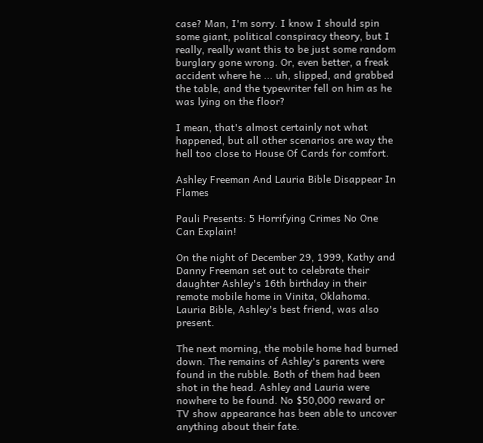case? Man, I'm sorry. I know I should spin some giant, political conspiracy theory, but I really, really want this to be just some random burglary gone wrong. Or, even better, a freak accident where he ... uh, slipped, and grabbed the table, and the typewriter fell on him as he was lying on the floor?

I mean, that's almost certainly not what happened, but all other scenarios are way the hell too close to House Of Cards for comfort.

Ashley Freeman And Lauria Bible Disappear In Flames

Pauli Presents: 5 Horrifying Crimes No One Can Explain!

On the night of December 29, 1999, Kathy and Danny Freeman set out to celebrate their daughter Ashley's 16th birthday in their remote mobile home in Vinita, Oklahoma. Lauria Bible, Ashley's best friend, was also present.

The next morning, the mobile home had burned down. The remains of Ashley's parents were found in the rubble. Both of them had been shot in the head. Ashley and Lauria were nowhere to be found. No $50,000 reward or TV show appearance has been able to uncover anything about their fate.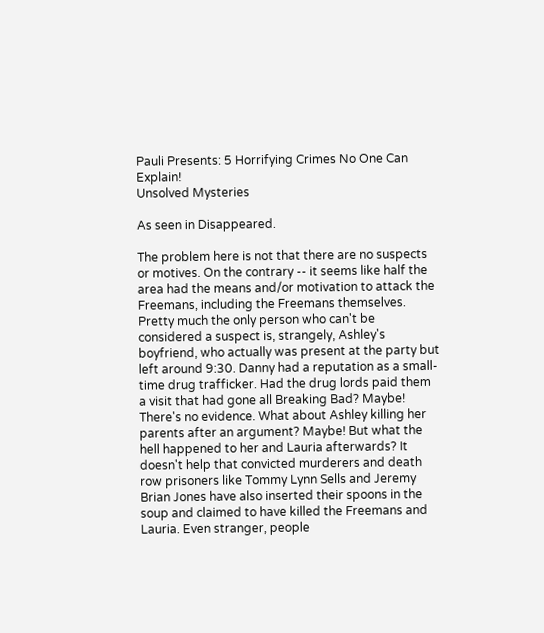Pauli Presents: 5 Horrifying Crimes No One Can Explain!
Unsolved Mysteries

As seen in Disappeared.

The problem here is not that there are no suspects or motives. On the contrary -- it seems like half the area had the means and/or motivation to attack the Freemans, including the Freemans themselves. Pretty much the only person who can't be considered a suspect is, strangely, Ashley's boyfriend, who actually was present at the party but left around 9:30. Danny had a reputation as a small-time drug trafficker. Had the drug lords paid them a visit that had gone all Breaking Bad? Maybe! There's no evidence. What about Ashley killing her parents after an argument? Maybe! But what the hell happened to her and Lauria afterwards? It doesn't help that convicted murderers and death row prisoners like Tommy Lynn Sells and Jeremy Brian Jones have also inserted their spoons in the soup and claimed to have killed the Freemans and Lauria. Even stranger, people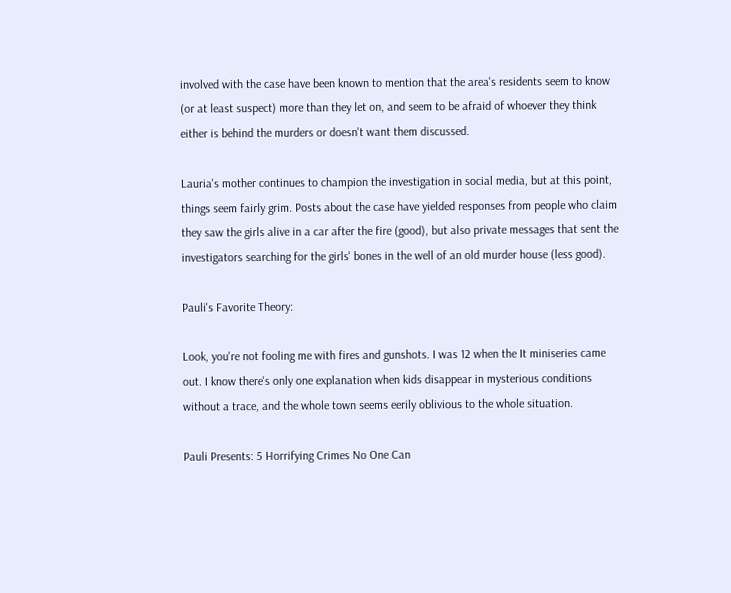involved with the case have been known to mention that the area's residents seem to know (or at least suspect) more than they let on, and seem to be afraid of whoever they think either is behind the murders or doesn't want them discussed.

Lauria's mother continues to champion the investigation in social media, but at this point, things seem fairly grim. Posts about the case have yielded responses from people who claim they saw the girls alive in a car after the fire (good), but also private messages that sent the investigators searching for the girls' bones in the well of an old murder house (less good).

Pauli's Favorite Theory:

Look, you're not fooling me with fires and gunshots. I was 12 when the It miniseries came out. I know there's only one explanation when kids disappear in mysterious conditions without a trace, and the whole town seems eerily oblivious to the whole situation.

Pauli Presents: 5 Horrifying Crimes No One Can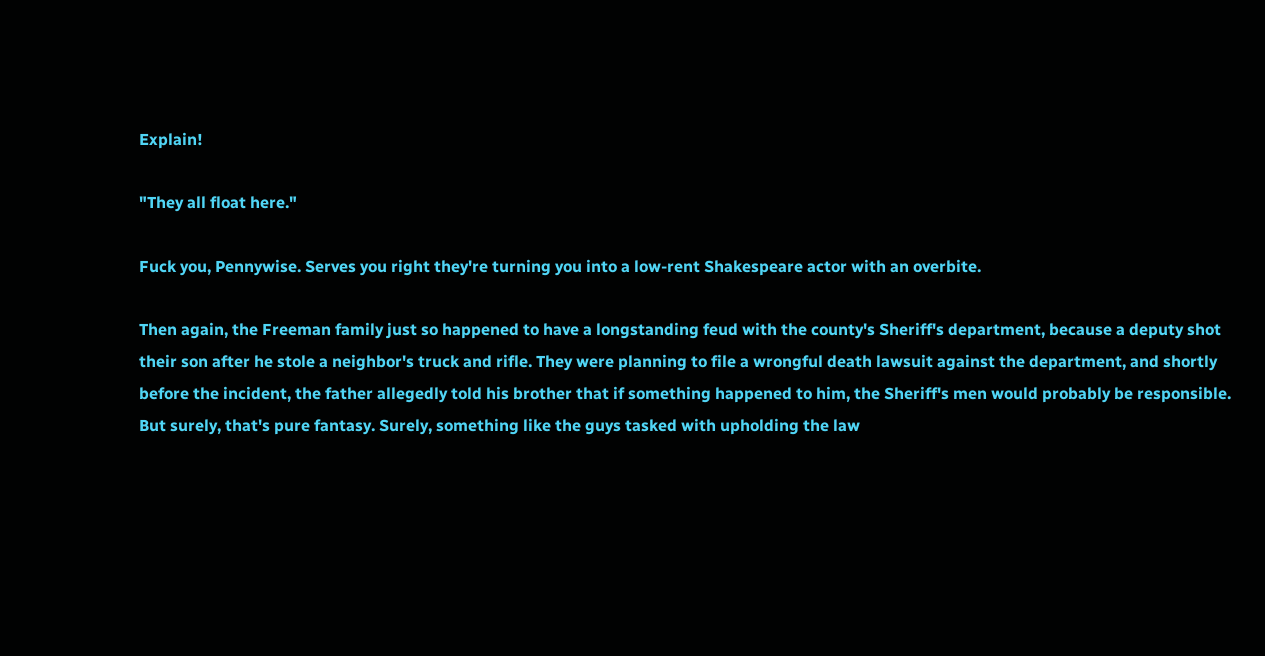Explain!

"They all float here."

Fuck you, Pennywise. Serves you right they're turning you into a low-rent Shakespeare actor with an overbite.

Then again, the Freeman family just so happened to have a longstanding feud with the county's Sheriff's department, because a deputy shot their son after he stole a neighbor's truck and rifle. They were planning to file a wrongful death lawsuit against the department, and shortly before the incident, the father allegedly told his brother that if something happened to him, the Sheriff's men would probably be responsible. But surely, that's pure fantasy. Surely, something like the guys tasked with upholding the law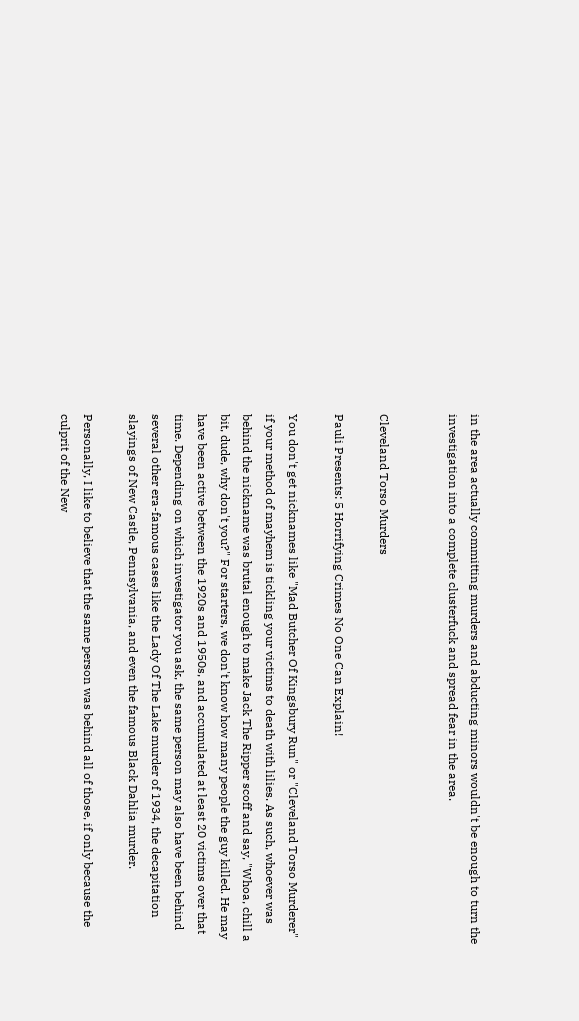in the area actually committing murders and abducting minors wouldn't be enough to turn the investigation into a complete clusterfuck and spread fear in the area.


Cleveland Torso Murders

Pauli Presents: 5 Horrifying Crimes No One Can Explain!

You don't get nicknames like "Mad Butcher Of Kingsbury Run" or "Cleveland Torso Murderer" if your method of mayhem is tickling your victims to death with lilies. As such, whoever was behind the nickname was brutal enough to make Jack The Ripper scoff and say, "Whoa, chill a bit, dude, why don't you?" For starters, we don't know how many people the guy killed. He may have been active between the 1920s and 1950s, and accumulated at least 20 victims over that time. Depending on which investigator you ask, the same person may also have been behind several other era-famous cases like the Lady Of The Lake murder of 1934, the decapitation slayings of New Castle, Pennsylvania, and even the famous Black Dahlia murder.

Personally, I like to believe that the same person was behind all of those, if only because the culprit of the New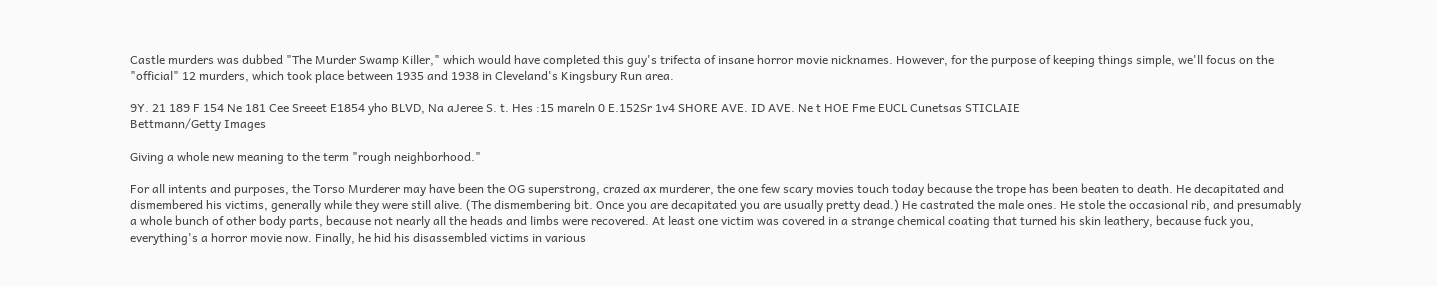Castle murders was dubbed "The Murder Swamp Killer," which would have completed this guy's trifecta of insane horror movie nicknames. However, for the purpose of keeping things simple, we'll focus on the "official" 12 murders, which took place between 1935 and 1938 in Cleveland's Kingsbury Run area.

9Y. 21 189 F 154 Ne 181 Cee Sreeet E1854 yho BLVD, Na aJeree S. t. Hes :15 mareln 0 E.152Sr 1v4 SHORE AVE. ID AVE. Ne t HOE Fme EUCL Cunetsas STICLAIE
Bettmann/Getty Images

Giving a whole new meaning to the term "rough neighborhood."

For all intents and purposes, the Torso Murderer may have been the OG superstrong, crazed ax murderer, the one few scary movies touch today because the trope has been beaten to death. He decapitated and dismembered his victims, generally while they were still alive. (The dismembering bit. Once you are decapitated you are usually pretty dead.) He castrated the male ones. He stole the occasional rib, and presumably a whole bunch of other body parts, because not nearly all the heads and limbs were recovered. At least one victim was covered in a strange chemical coating that turned his skin leathery, because fuck you, everything's a horror movie now. Finally, he hid his disassembled victims in various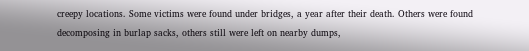creepy locations. Some victims were found under bridges, a year after their death. Others were found decomposing in burlap sacks, others still were left on nearby dumps,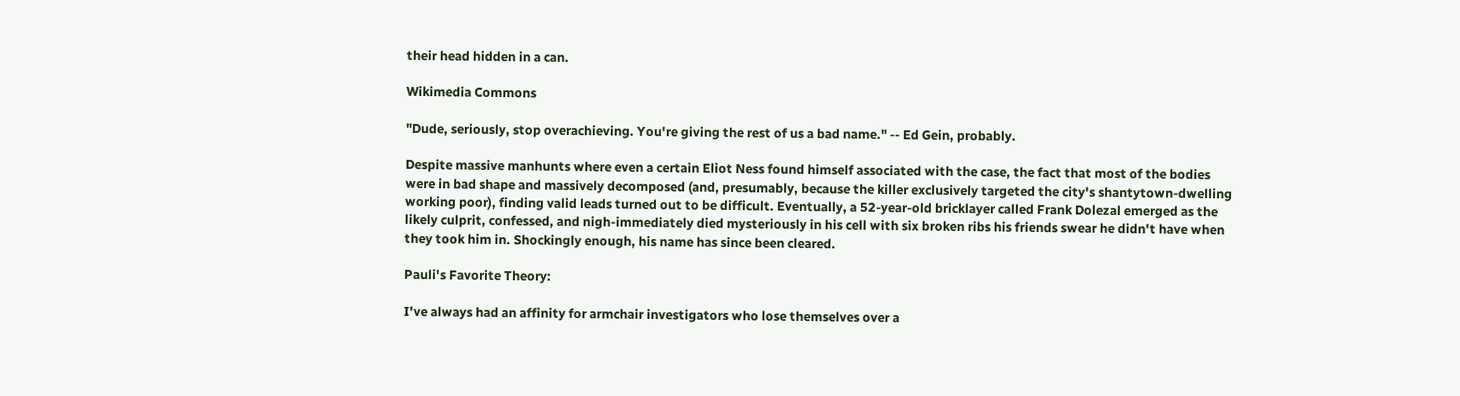their head hidden in a can.

Wikimedia Commons

"Dude, seriously, stop overachieving. You're giving the rest of us a bad name." -- Ed Gein, probably.

Despite massive manhunts where even a certain Eliot Ness found himself associated with the case, the fact that most of the bodies were in bad shape and massively decomposed (and, presumably, because the killer exclusively targeted the city's shantytown-dwelling working poor), finding valid leads turned out to be difficult. Eventually, a 52-year-old bricklayer called Frank Dolezal emerged as the likely culprit, confessed, and nigh-immediately died mysteriously in his cell with six broken ribs his friends swear he didn't have when they took him in. Shockingly enough, his name has since been cleared.

Pauli's Favorite Theory:

I've always had an affinity for armchair investigators who lose themselves over a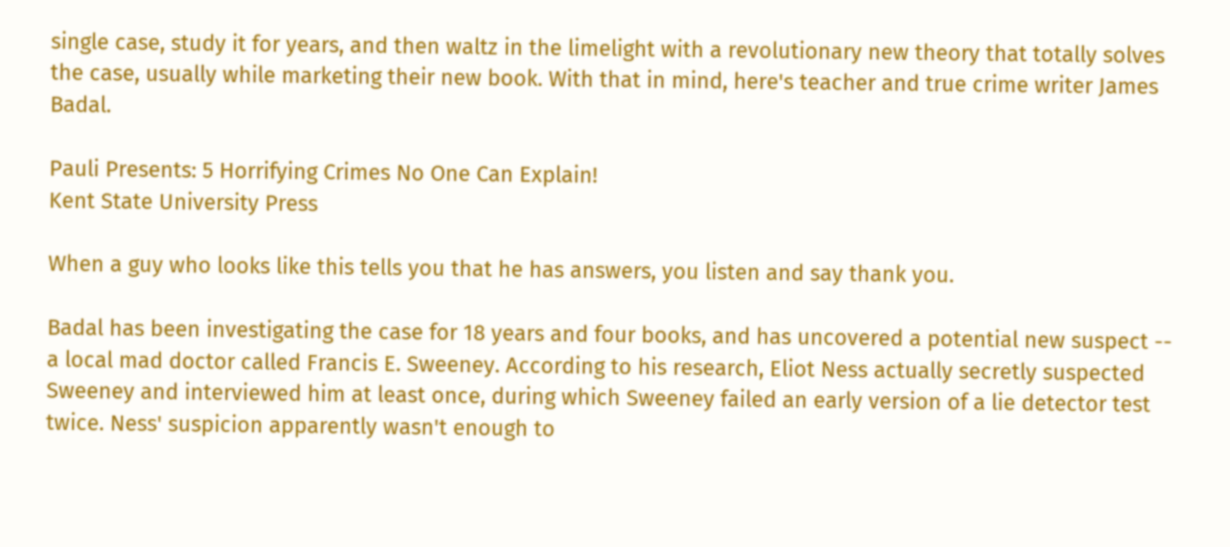single case, study it for years, and then waltz in the limelight with a revolutionary new theory that totally solves the case, usually while marketing their new book. With that in mind, here's teacher and true crime writer James Badal.

Pauli Presents: 5 Horrifying Crimes No One Can Explain!
Kent State University Press

When a guy who looks like this tells you that he has answers, you listen and say thank you.

Badal has been investigating the case for 18 years and four books, and has uncovered a potential new suspect -- a local mad doctor called Francis E. Sweeney. According to his research, Eliot Ness actually secretly suspected Sweeney and interviewed him at least once, during which Sweeney failed an early version of a lie detector test twice. Ness' suspicion apparently wasn't enough to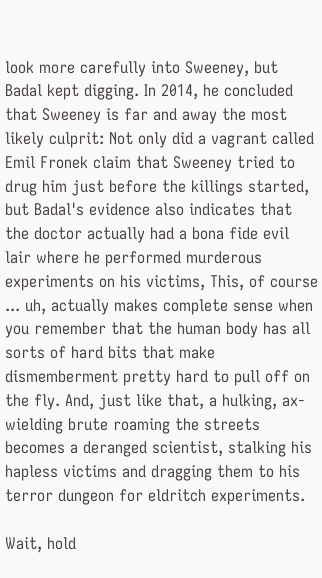look more carefully into Sweeney, but Badal kept digging. In 2014, he concluded that Sweeney is far and away the most likely culprit: Not only did a vagrant called Emil Fronek claim that Sweeney tried to drug him just before the killings started, but Badal's evidence also indicates that the doctor actually had a bona fide evil lair where he performed murderous experiments on his victims, This, of course ... uh, actually makes complete sense when you remember that the human body has all sorts of hard bits that make dismemberment pretty hard to pull off on the fly. And, just like that, a hulking, ax-wielding brute roaming the streets becomes a deranged scientist, stalking his hapless victims and dragging them to his terror dungeon for eldritch experiments.

Wait, hold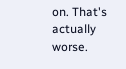on. That's actually worse.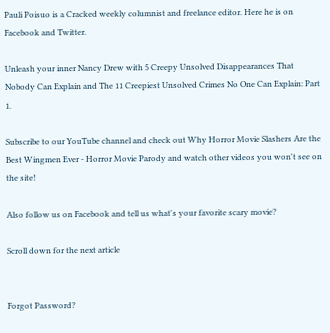Pauli Poisuo is a Cracked weekly columnist and freelance editor. Here he is on Facebook and Twitter.

Unleash your inner Nancy Drew with 5 Creepy Unsolved Disappearances That Nobody Can Explain and The 11 Creepiest Unsolved Crimes No One Can Explain: Part 1.

Subscribe to our YouTube channel and check out Why Horror Movie Slashers Are the Best Wingmen Ever - Horror Movie Parody and watch other videos you won't see on the site!

Also follow us on Facebook and tell us what's your favorite scary movie?

Scroll down for the next article


Forgot Password?